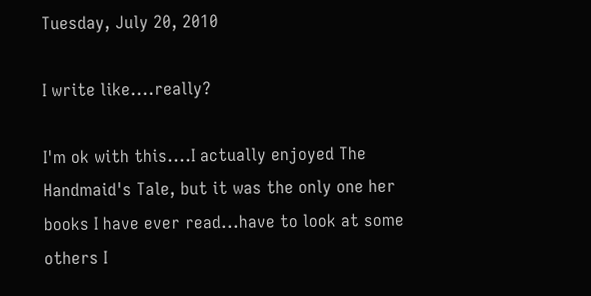Tuesday, July 20, 2010

I write like....really?

I'm ok with this....I actually enjoyed The Handmaid's Tale, but it was the only one her books I have ever read...have to look at some others I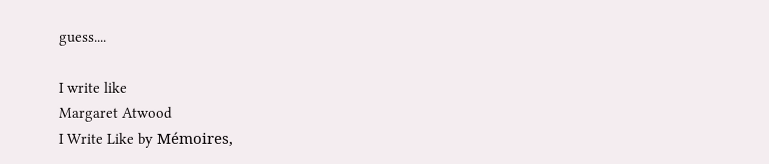guess....

I write like
Margaret Atwood
I Write Like by Mémoires,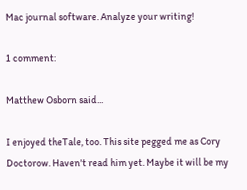Mac journal software. Analyze your writing!

1 comment:

Matthew Osborn said...

I enjoyed theTale, too. This site pegged me as Cory Doctorow. Haven't read him yet. Maybe it will be my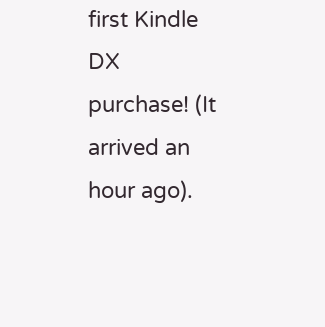first Kindle DX purchase! (It arrived an hour ago).